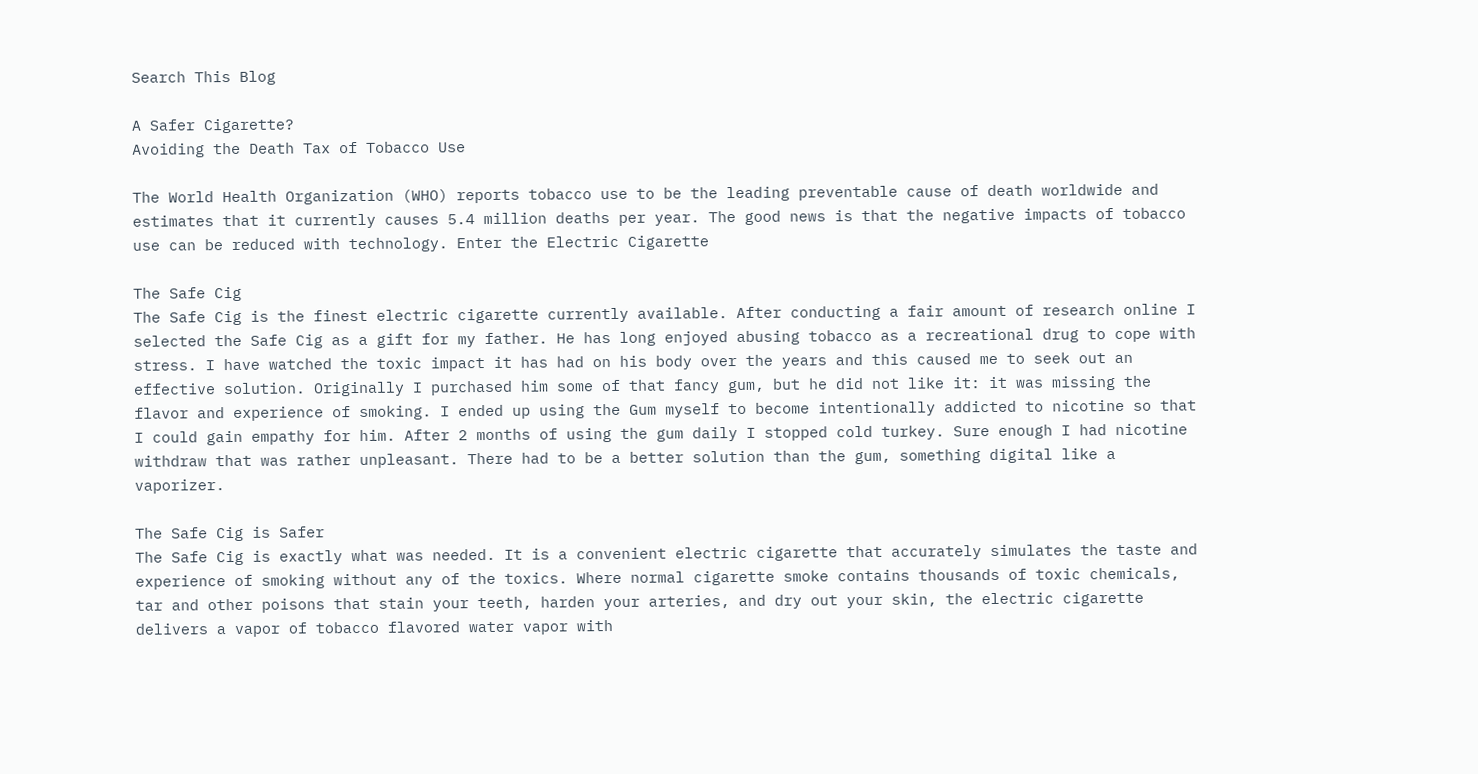Search This Blog

A Safer Cigarette?
Avoiding the Death Tax of Tobacco Use

The World Health Organization (WHO) reports tobacco use to be the leading preventable cause of death worldwide and estimates that it currently causes 5.4 million deaths per year. The good news is that the negative impacts of tobacco use can be reduced with technology. Enter the Electric Cigarette

The Safe Cig
The Safe Cig is the finest electric cigarette currently available. After conducting a fair amount of research online I selected the Safe Cig as a gift for my father. He has long enjoyed abusing tobacco as a recreational drug to cope with stress. I have watched the toxic impact it has had on his body over the years and this caused me to seek out an effective solution. Originally I purchased him some of that fancy gum, but he did not like it: it was missing the flavor and experience of smoking. I ended up using the Gum myself to become intentionally addicted to nicotine so that I could gain empathy for him. After 2 months of using the gum daily I stopped cold turkey. Sure enough I had nicotine withdraw that was rather unpleasant. There had to be a better solution than the gum, something digital like a vaporizer.

The Safe Cig is Safer
The Safe Cig is exactly what was needed. It is a convenient electric cigarette that accurately simulates the taste and experience of smoking without any of the toxics. Where normal cigarette smoke contains thousands of toxic chemicals, tar and other poisons that stain your teeth, harden your arteries, and dry out your skin, the electric cigarette delivers a vapor of tobacco flavored water vapor with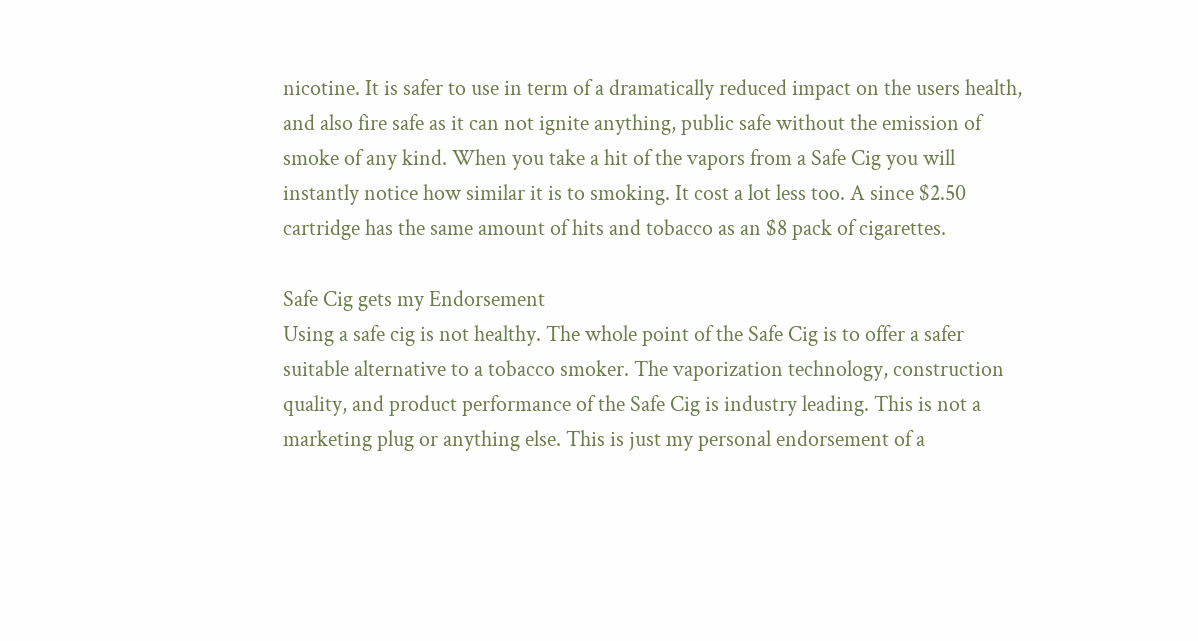nicotine. It is safer to use in term of a dramatically reduced impact on the users health, and also fire safe as it can not ignite anything, public safe without the emission of smoke of any kind. When you take a hit of the vapors from a Safe Cig you will instantly notice how similar it is to smoking. It cost a lot less too. A since $2.50 cartridge has the same amount of hits and tobacco as an $8 pack of cigarettes.

Safe Cig gets my Endorsement
Using a safe cig is not healthy. The whole point of the Safe Cig is to offer a safer suitable alternative to a tobacco smoker. The vaporization technology, construction quality, and product performance of the Safe Cig is industry leading. This is not a marketing plug or anything else. This is just my personal endorsement of a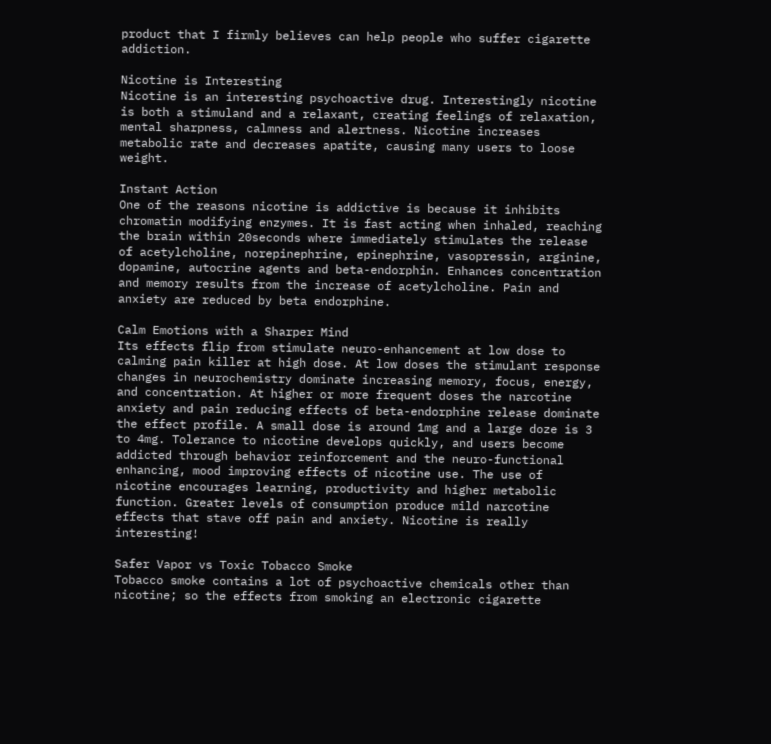product that I firmly believes can help people who suffer cigarette addiction.

Nicotine is Interesting
Nicotine is an interesting psychoactive drug. Interestingly nicotine is both a stimuland and a relaxant, creating feelings of relaxation, mental sharpness, calmness and alertness. Nicotine increases metabolic rate and decreases apatite, causing many users to loose weight.

Instant Action
One of the reasons nicotine is addictive is because it inhibits chromatin modifying enzymes. It is fast acting when inhaled, reaching the brain within 20seconds where immediately stimulates the release of acetylcholine, norepinephrine, epinephrine, vasopressin, arginine, dopamine, autocrine agents and beta-endorphin. Enhances concentration and memory results from the increase of acetylcholine. Pain and anxiety are reduced by beta endorphine.

Calm Emotions with a Sharper Mind
Its effects flip from stimulate neuro-enhancement at low dose to calming pain killer at high dose. At low doses the stimulant response changes in neurochemistry dominate increasing memory, focus, energy, and concentration. At higher or more frequent doses the narcotine anxiety and pain reducing effects of beta-endorphine release dominate the effect profile. A small dose is around 1mg and a large doze is 3 to 4mg. Tolerance to nicotine develops quickly, and users become addicted through behavior reinforcement and the neuro-functional enhancing, mood improving effects of nicotine use. The use of nicotine encourages learning, productivity and higher metabolic function. Greater levels of consumption produce mild narcotine effects that stave off pain and anxiety. Nicotine is really interesting!

Safer Vapor vs Toxic Tobacco Smoke
Tobacco smoke contains a lot of psychoactive chemicals other than nicotine; so the effects from smoking an electronic cigarette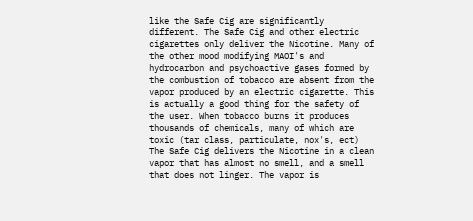like the Safe Cig are significantly different. The Safe Cig and other electric cigarettes only deliver the Nicotine. Many of the other mood modifying MAOI's and hydrocarbon and psychoactive gases formed by the combustion of tobacco are absent from the vapor produced by an electric cigarette. This is actually a good thing for the safety of the user. When tobacco burns it produces thousands of chemicals, many of which are toxic (tar class, particulate, nox's, ect) The Safe Cig delivers the Nicotine in a clean vapor that has almost no smell, and a smell that does not linger. The vapor is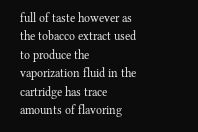full of taste however as the tobacco extract used to produce the vaporization fluid in the cartridge has trace amounts of flavoring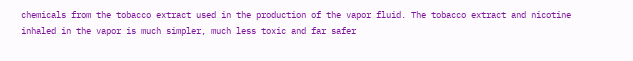chemicals from the tobacco extract used in the production of the vapor fluid. The tobacco extract and nicotine inhaled in the vapor is much simpler, much less toxic and far safer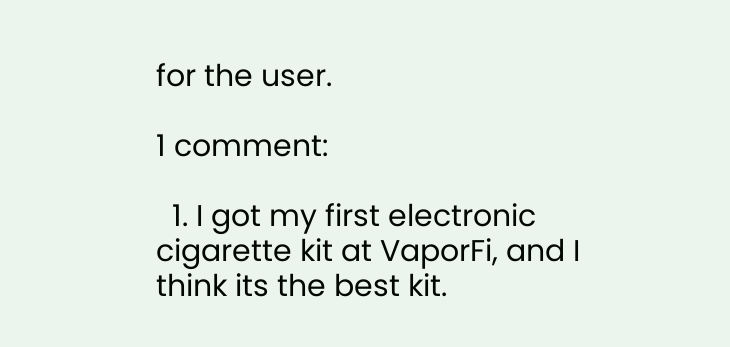for the user.

1 comment:

  1. I got my first electronic cigarette kit at VaporFi, and I think its the best kit.